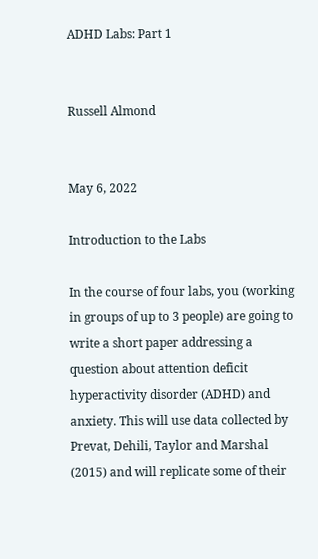ADHD Labs: Part 1


Russell Almond


May 6, 2022

Introduction to the Labs

In the course of four labs, you (working in groups of up to 3 people) are going to write a short paper addressing a question about attention deficit hyperactivity disorder (ADHD) and anxiety. This will use data collected by Prevat, Dehili, Taylor and Marshal (2015) and will replicate some of their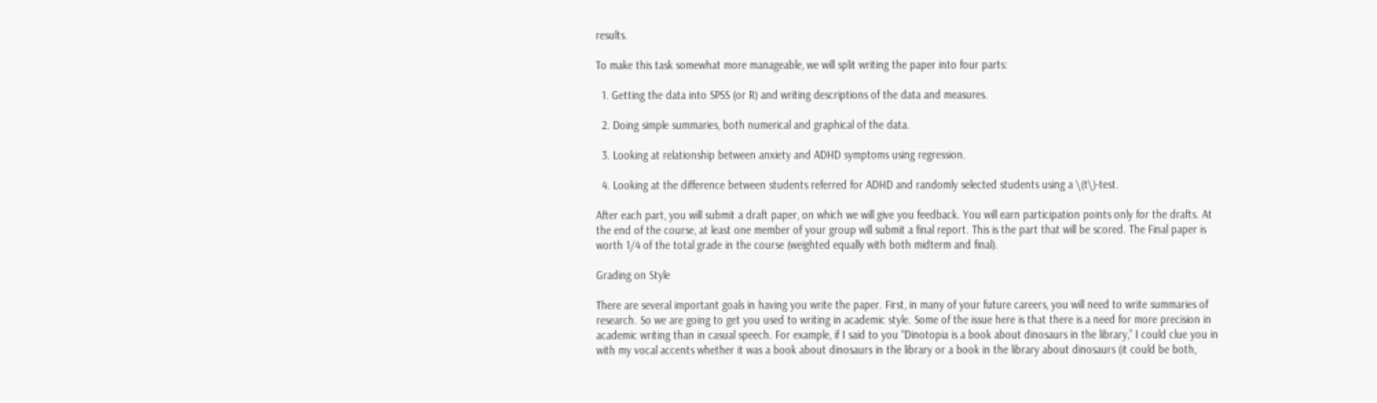results.

To make this task somewhat more manageable, we will split writing the paper into four parts:

  1. Getting the data into SPSS (or R) and writing descriptions of the data and measures.

  2. Doing simple summaries, both numerical and graphical of the data.

  3. Looking at relationship between anxiety and ADHD symptoms using regression.

  4. Looking at the difference between students referred for ADHD and randomly selected students using a \(t\)-test.

After each part, you will submit a draft paper, on which we will give you feedback. You will earn participation points only for the drafts. At the end of the course, at least one member of your group will submit a final report. This is the part that will be scored. The Final paper is worth 1/4 of the total grade in the course (weighted equally with both midterm and final).

Grading on Style

There are several important goals in having you write the paper. First, in many of your future careers, you will need to write summaries of research. So we are going to get you used to writing in academic style. Some of the issue here is that there is a need for more precision in academic writing than in casual speech. For example, if I said to you “Dinotopia is a book about dinosaurs in the library,” I could clue you in with my vocal accents whether it was a book about dinosaurs in the library or a book in the library about dinosaurs (it could be both,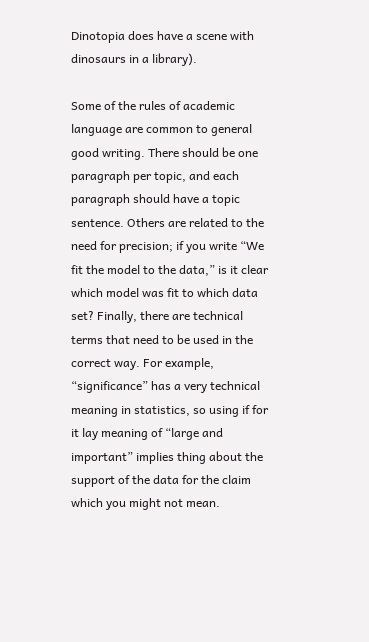Dinotopia does have a scene with dinosaurs in a library).

Some of the rules of academic language are common to general good writing. There should be one paragraph per topic, and each paragraph should have a topic sentence. Others are related to the need for precision; if you write “We fit the model to the data,” is it clear which model was fit to which data set? Finally, there are technical terms that need to be used in the correct way. For example, “significance” has a very technical meaning in statistics, so using if for it lay meaning of “large and important” implies thing about the support of the data for the claim which you might not mean.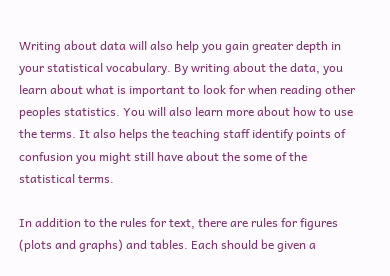Writing about data will also help you gain greater depth in your statistical vocabulary. By writing about the data, you learn about what is important to look for when reading other peoples statistics. You will also learn more about how to use the terms. It also helps the teaching staff identify points of confusion you might still have about the some of the statistical terms.

In addition to the rules for text, there are rules for figures (plots and graphs) and tables. Each should be given a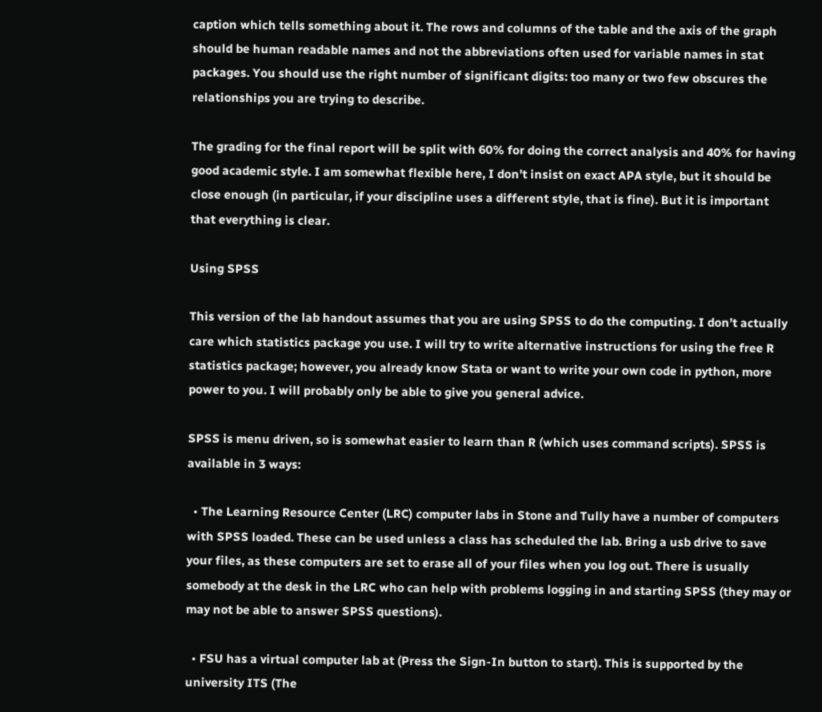caption which tells something about it. The rows and columns of the table and the axis of the graph should be human readable names and not the abbreviations often used for variable names in stat packages. You should use the right number of significant digits: too many or two few obscures the relationships you are trying to describe.

The grading for the final report will be split with 60% for doing the correct analysis and 40% for having good academic style. I am somewhat flexible here, I don’t insist on exact APA style, but it should be close enough (in particular, if your discipline uses a different style, that is fine). But it is important that everything is clear.

Using SPSS

This version of the lab handout assumes that you are using SPSS to do the computing. I don’t actually care which statistics package you use. I will try to write alternative instructions for using the free R statistics package; however, you already know Stata or want to write your own code in python, more power to you. I will probably only be able to give you general advice.

SPSS is menu driven, so is somewhat easier to learn than R (which uses command scripts). SPSS is available in 3 ways:

  • The Learning Resource Center (LRC) computer labs in Stone and Tully have a number of computers with SPSS loaded. These can be used unless a class has scheduled the lab. Bring a usb drive to save your files, as these computers are set to erase all of your files when you log out. There is usually somebody at the desk in the LRC who can help with problems logging in and starting SPSS (they may or may not be able to answer SPSS questions).

  • FSU has a virtual computer lab at (Press the Sign-In button to start). This is supported by the university ITS (The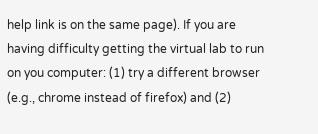help link is on the same page). If you are having difficulty getting the virtual lab to run on you computer: (1) try a different browser (e.g., chrome instead of firefox) and (2)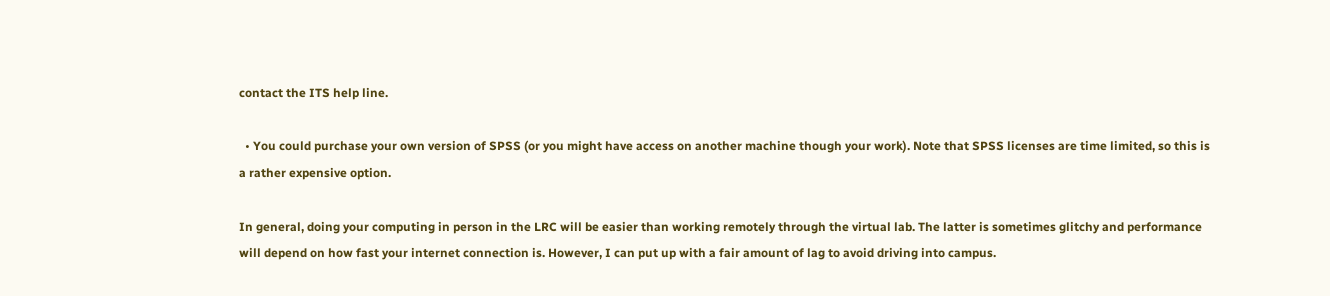contact the ITS help line.

  • You could purchase your own version of SPSS (or you might have access on another machine though your work). Note that SPSS licenses are time limited, so this is a rather expensive option.

In general, doing your computing in person in the LRC will be easier than working remotely through the virtual lab. The latter is sometimes glitchy and performance will depend on how fast your internet connection is. However, I can put up with a fair amount of lag to avoid driving into campus.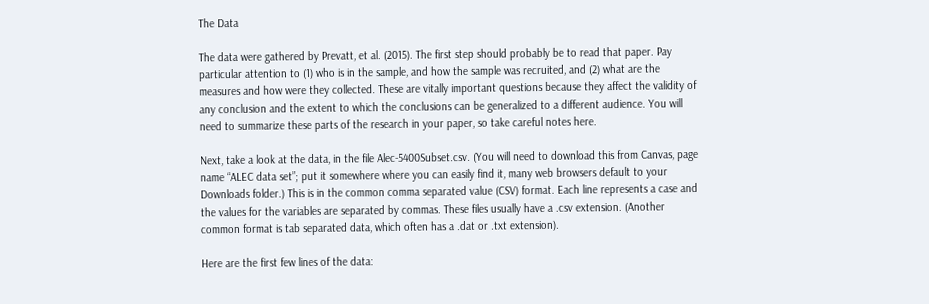The Data

The data were gathered by Prevatt, et al. (2015). The first step should probably be to read that paper. Pay particular attention to (1) who is in the sample, and how the sample was recruited, and (2) what are the measures and how were they collected. These are vitally important questions because they affect the validity of any conclusion and the extent to which the conclusions can be generalized to a different audience. You will need to summarize these parts of the research in your paper, so take careful notes here.

Next, take a look at the data, in the file Alec-5400Subset.csv. (You will need to download this from Canvas, page name “ALEC data set”; put it somewhere where you can easily find it, many web browsers default to your Downloads folder.) This is in the common comma separated value (CSV) format. Each line represents a case and the values for the variables are separated by commas. These files usually have a .csv extension. (Another common format is tab separated data, which often has a .dat or .txt extension).

Here are the first few lines of the data: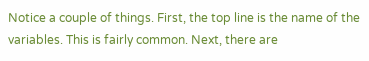Notice a couple of things. First, the top line is the name of the variables. This is fairly common. Next, there are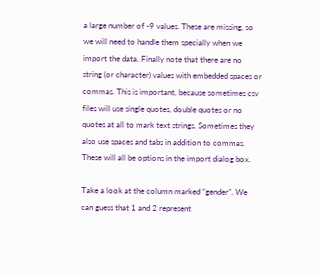a large number of -9 values. These are missing, so we will need to handle them specially when we import the data. Finally note that there are no string (or character) values with embedded spaces or commas. This is important, because sometimes csv files will use single quotes, double quotes or no quotes at all to mark text strings. Sometimes they also use spaces and tabs in addition to commas. These will all be options in the import dialog box.

Take a look at the column marked “gender”. We can guess that 1 and 2 represent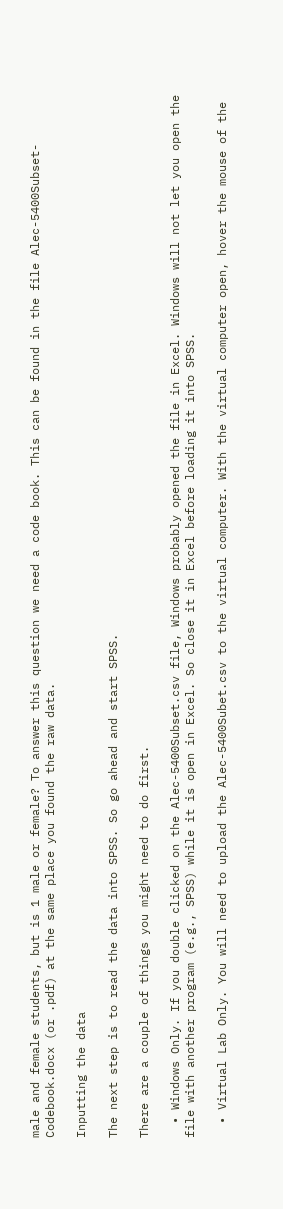male and female students, but is 1 male or female? To answer this question we need a code book. This can be found in the file Alec-5400Subset-Codebook.docx (or .pdf) at the same place you found the raw data.

Inputting the data

The next step is to read the data into SPSS. So go ahead and start SPSS.

There are a couple of things you might need to do first.

  • Windows Only. If you double clicked on the Alec-5400Subset.csv file, Windows probably opened the file in Excel. Windows will not let you open the file with another program (e.g., SPSS) while it is open in Excel. So close it in Excel before loading it into SPSS.

  • Virtual Lab Only. You will need to upload the Alec-5400Subet.csv to the virtual computer. With the virtual computer open, hover the mouse of the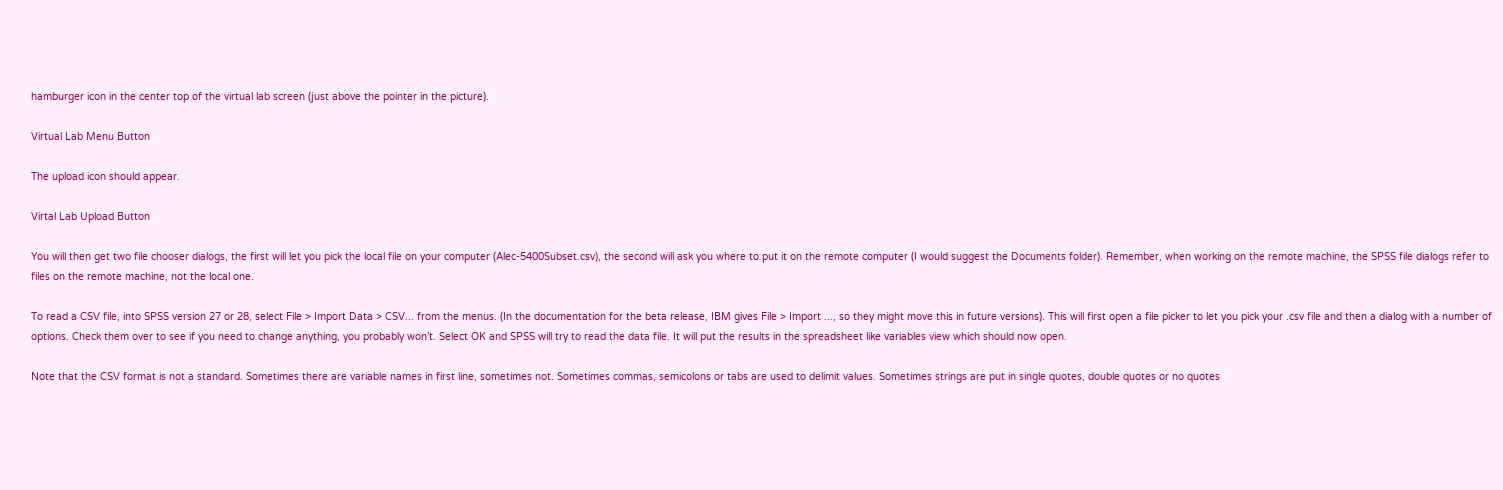hamburger icon in the center top of the virtual lab screen (just above the pointer in the picture).

Virtual Lab Menu Button

The upload icon should appear.

Virtal Lab Upload Button

You will then get two file chooser dialogs, the first will let you pick the local file on your computer (Alec-5400Subset.csv), the second will ask you where to put it on the remote computer (I would suggest the Documents folder). Remember, when working on the remote machine, the SPSS file dialogs refer to files on the remote machine, not the local one.

To read a CSV file, into SPSS version 27 or 28, select File > Import Data > CSV... from the menus. (In the documentation for the beta release, IBM gives File > Import ..., so they might move this in future versions). This will first open a file picker to let you pick your .csv file and then a dialog with a number of options. Check them over to see if you need to change anything, you probably won’t. Select OK and SPSS will try to read the data file. It will put the results in the spreadsheet like variables view which should now open.

Note that the CSV format is not a standard. Sometimes there are variable names in first line, sometimes not. Sometimes commas, semicolons or tabs are used to delimit values. Sometimes strings are put in single quotes, double quotes or no quotes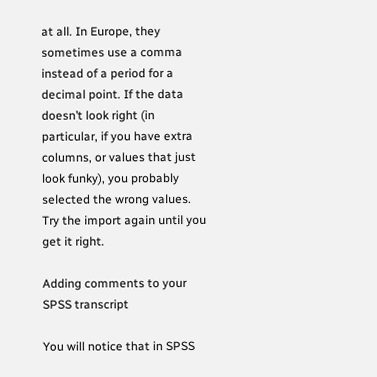at all. In Europe, they sometimes use a comma instead of a period for a decimal point. If the data doesn’t look right (in particular, if you have extra columns, or values that just look funky), you probably selected the wrong values. Try the import again until you get it right.

Adding comments to your SPSS transcript

You will notice that in SPSS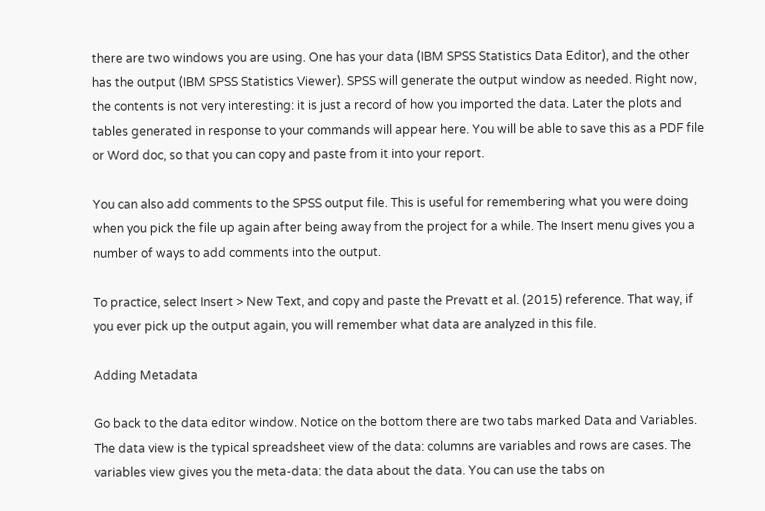there are two windows you are using. One has your data (IBM SPSS Statistics Data Editor), and the other has the output (IBM SPSS Statistics Viewer). SPSS will generate the output window as needed. Right now, the contents is not very interesting: it is just a record of how you imported the data. Later the plots and tables generated in response to your commands will appear here. You will be able to save this as a PDF file or Word doc, so that you can copy and paste from it into your report.

You can also add comments to the SPSS output file. This is useful for remembering what you were doing when you pick the file up again after being away from the project for a while. The Insert menu gives you a number of ways to add comments into the output.

To practice, select Insert > New Text, and copy and paste the Prevatt et al. (2015) reference. That way, if you ever pick up the output again, you will remember what data are analyzed in this file.

Adding Metadata

Go back to the data editor window. Notice on the bottom there are two tabs marked Data and Variables. The data view is the typical spreadsheet view of the data: columns are variables and rows are cases. The variables view gives you the meta-data: the data about the data. You can use the tabs on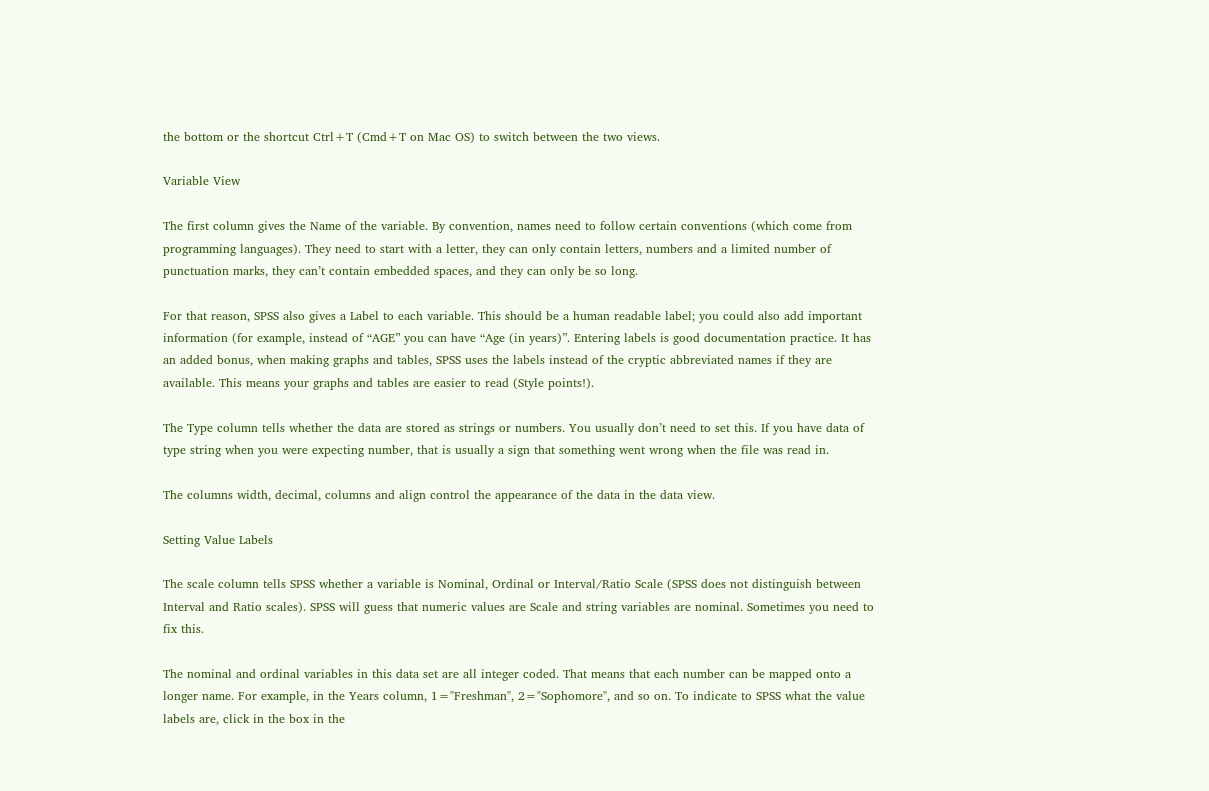the bottom or the shortcut Ctrl+T (Cmd+T on Mac OS) to switch between the two views.

Variable View

The first column gives the Name of the variable. By convention, names need to follow certain conventions (which come from programming languages). They need to start with a letter, they can only contain letters, numbers and a limited number of punctuation marks, they can’t contain embedded spaces, and they can only be so long.

For that reason, SPSS also gives a Label to each variable. This should be a human readable label; you could also add important information (for example, instead of “AGE” you can have “Age (in years)”. Entering labels is good documentation practice. It has an added bonus, when making graphs and tables, SPSS uses the labels instead of the cryptic abbreviated names if they are available. This means your graphs and tables are easier to read (Style points!).

The Type column tells whether the data are stored as strings or numbers. You usually don’t need to set this. If you have data of type string when you were expecting number, that is usually a sign that something went wrong when the file was read in.

The columns width, decimal, columns and align control the appearance of the data in the data view.

Setting Value Labels

The scale column tells SPSS whether a variable is Nominal, Ordinal or Interval/Ratio Scale (SPSS does not distinguish between Interval and Ratio scales). SPSS will guess that numeric values are Scale and string variables are nominal. Sometimes you need to fix this.

The nominal and ordinal variables in this data set are all integer coded. That means that each number can be mapped onto a longer name. For example, in the Years column, 1="Freshman", 2="Sophomore", and so on. To indicate to SPSS what the value labels are, click in the box in the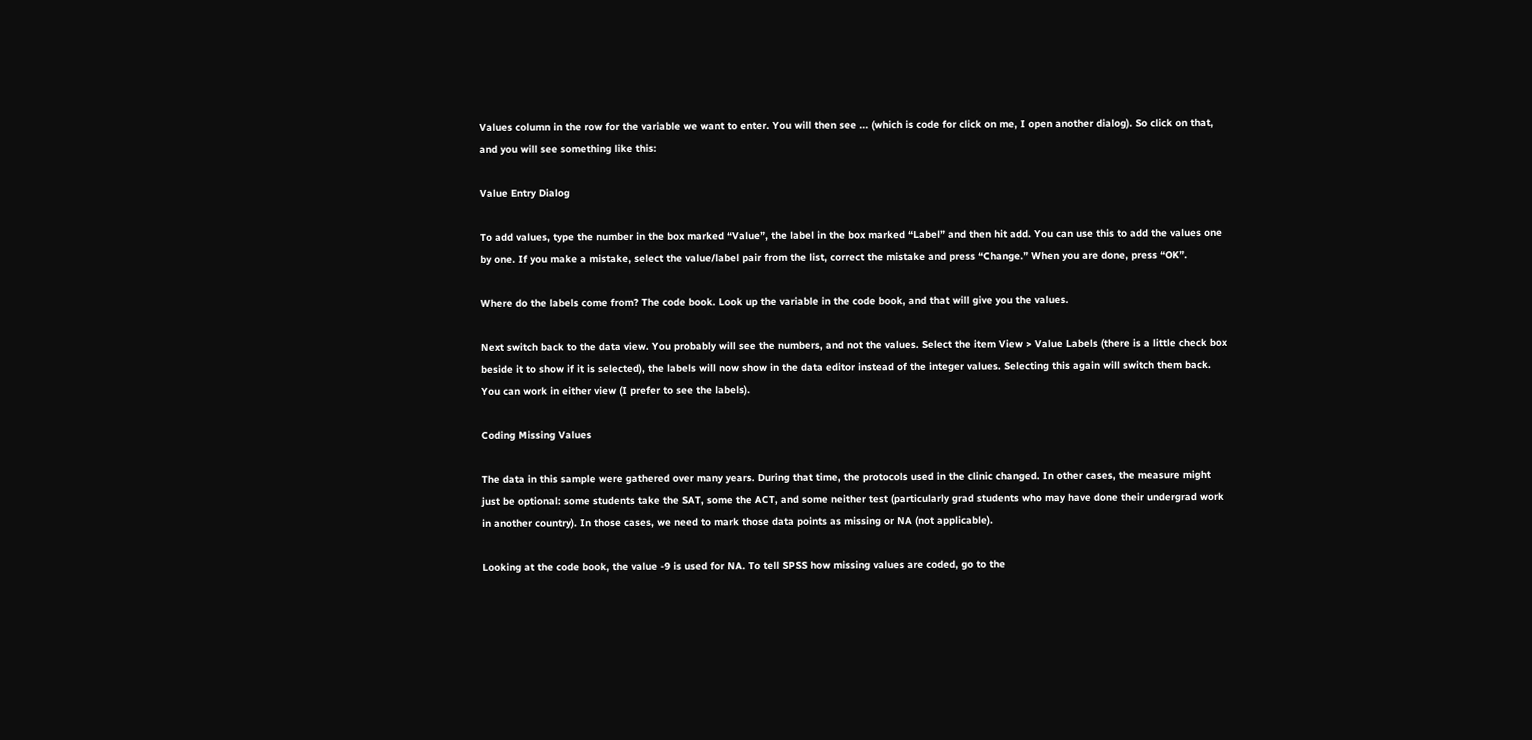Values column in the row for the variable we want to enter. You will then see ... (which is code for click on me, I open another dialog). So click on that, and you will see something like this:

Value Entry Dialog

To add values, type the number in the box marked “Value”, the label in the box marked “Label” and then hit add. You can use this to add the values one by one. If you make a mistake, select the value/label pair from the list, correct the mistake and press “Change.” When you are done, press “OK”.

Where do the labels come from? The code book. Look up the variable in the code book, and that will give you the values.

Next switch back to the data view. You probably will see the numbers, and not the values. Select the item View > Value Labels (there is a little check box beside it to show if it is selected), the labels will now show in the data editor instead of the integer values. Selecting this again will switch them back. You can work in either view (I prefer to see the labels).

Coding Missing Values

The data in this sample were gathered over many years. During that time, the protocols used in the clinic changed. In other cases, the measure might just be optional: some students take the SAT, some the ACT, and some neither test (particularly grad students who may have done their undergrad work in another country). In those cases, we need to mark those data points as missing or NA (not applicable).

Looking at the code book, the value -9 is used for NA. To tell SPSS how missing values are coded, go to the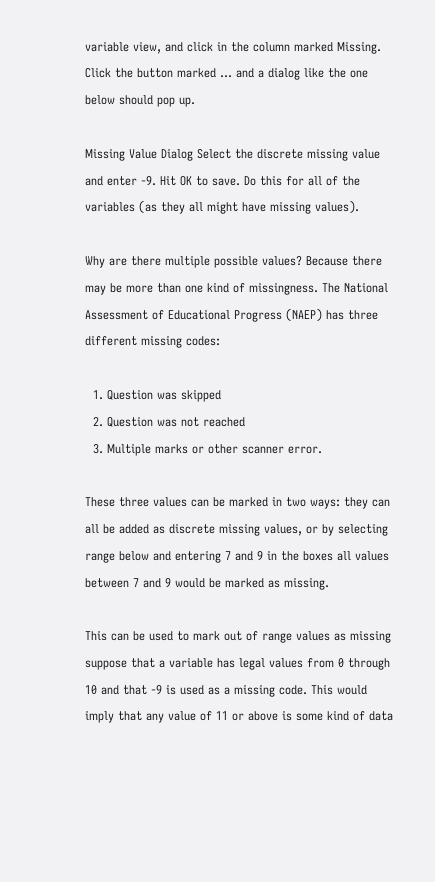variable view, and click in the column marked Missing. Click the button marked ... and a dialog like the one below should pop up.

Missing Value Dialog Select the discrete missing value and enter -9. Hit OK to save. Do this for all of the variables (as they all might have missing values).

Why are there multiple possible values? Because there may be more than one kind of missingness. The National Assessment of Educational Progress (NAEP) has three different missing codes:

  1. Question was skipped
  2. Question was not reached
  3. Multiple marks or other scanner error.

These three values can be marked in two ways: they can all be added as discrete missing values, or by selecting range below and entering 7 and 9 in the boxes all values between 7 and 9 would be marked as missing.

This can be used to mark out of range values as missing suppose that a variable has legal values from 0 through 10 and that -9 is used as a missing code. This would imply that any value of 11 or above is some kind of data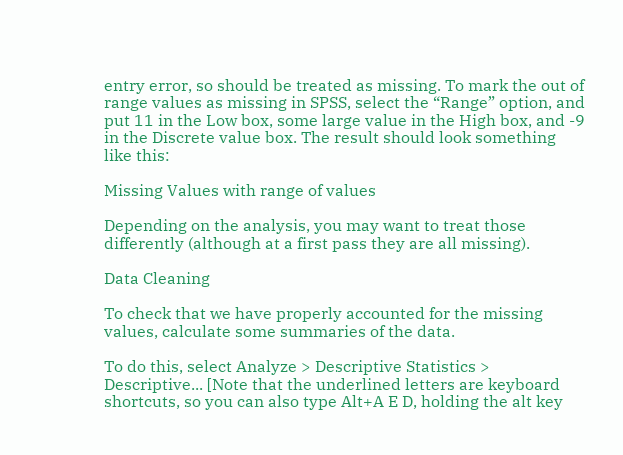entry error, so should be treated as missing. To mark the out of range values as missing in SPSS, select the “Range” option, and put 11 in the Low box, some large value in the High box, and -9 in the Discrete value box. The result should look something like this:

Missing Values with range of values

Depending on the analysis, you may want to treat those differently (although at a first pass they are all missing).

Data Cleaning

To check that we have properly accounted for the missing values, calculate some summaries of the data.

To do this, select Analyze > Descriptive Statistics > Descriptive... [Note that the underlined letters are keyboard shortcuts, so you can also type Alt+A E D, holding the alt key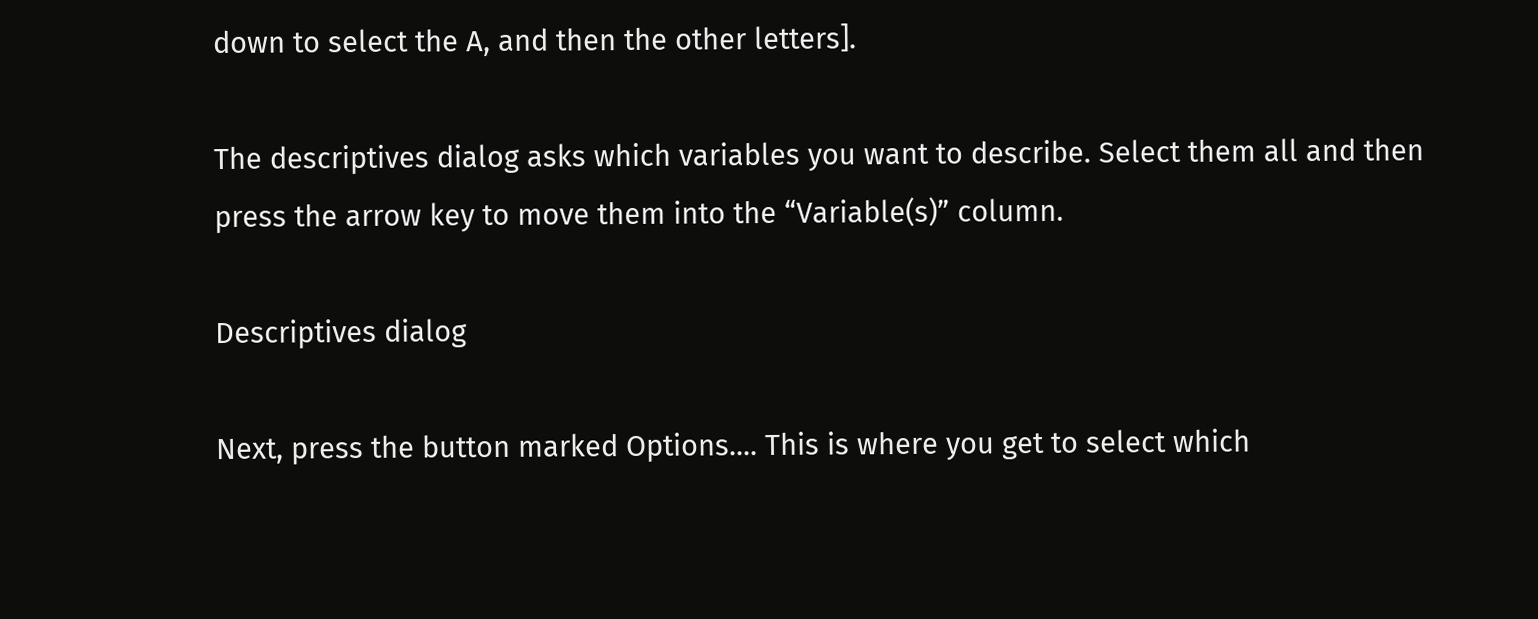down to select the A, and then the other letters].

The descriptives dialog asks which variables you want to describe. Select them all and then press the arrow key to move them into the “Variable(s)” column.

Descriptives dialog

Next, press the button marked Options.... This is where you get to select which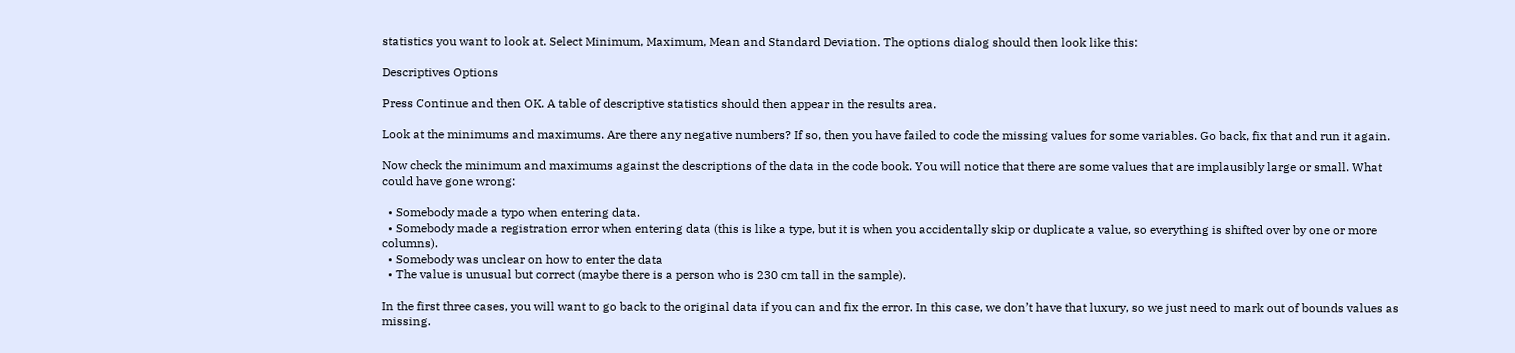statistics you want to look at. Select Minimum, Maximum, Mean and Standard Deviation. The options dialog should then look like this:

Descriptives Options

Press Continue and then OK. A table of descriptive statistics should then appear in the results area.

Look at the minimums and maximums. Are there any negative numbers? If so, then you have failed to code the missing values for some variables. Go back, fix that and run it again.

Now check the minimum and maximums against the descriptions of the data in the code book. You will notice that there are some values that are implausibly large or small. What could have gone wrong:

  • Somebody made a typo when entering data.
  • Somebody made a registration error when entering data (this is like a type, but it is when you accidentally skip or duplicate a value, so everything is shifted over by one or more columns).
  • Somebody was unclear on how to enter the data
  • The value is unusual but correct (maybe there is a person who is 230 cm tall in the sample).

In the first three cases, you will want to go back to the original data if you can and fix the error. In this case, we don’t have that luxury, so we just need to mark out of bounds values as missing.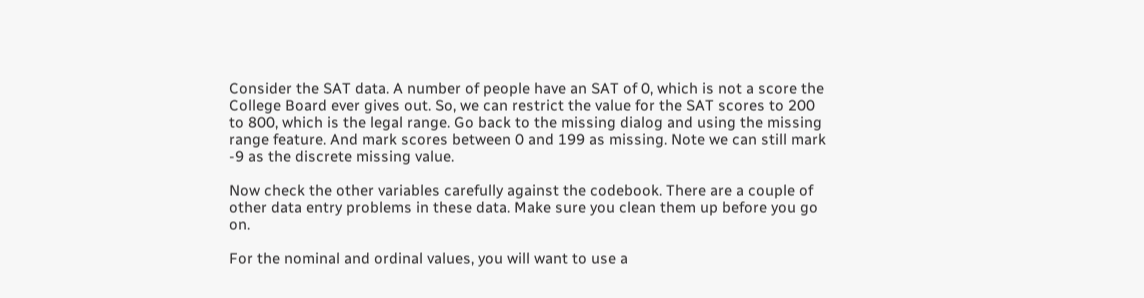Consider the SAT data. A number of people have an SAT of 0, which is not a score the College Board ever gives out. So, we can restrict the value for the SAT scores to 200 to 800, which is the legal range. Go back to the missing dialog and using the missing range feature. And mark scores between 0 and 199 as missing. Note we can still mark -9 as the discrete missing value.

Now check the other variables carefully against the codebook. There are a couple of other data entry problems in these data. Make sure you clean them up before you go on.

For the nominal and ordinal values, you will want to use a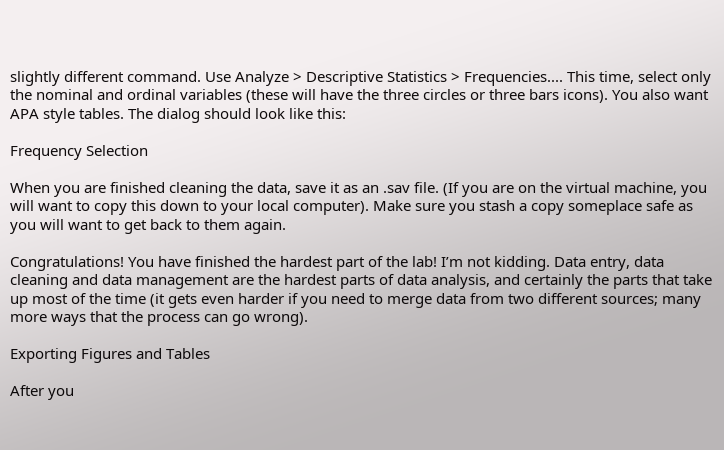slightly different command. Use Analyze > Descriptive Statistics > Frequencies.... This time, select only the nominal and ordinal variables (these will have the three circles or three bars icons). You also want APA style tables. The dialog should look like this:

Frequency Selection

When you are finished cleaning the data, save it as an .sav file. (If you are on the virtual machine, you will want to copy this down to your local computer). Make sure you stash a copy someplace safe as you will want to get back to them again.

Congratulations! You have finished the hardest part of the lab! I’m not kidding. Data entry, data cleaning and data management are the hardest parts of data analysis, and certainly the parts that take up most of the time (it gets even harder if you need to merge data from two different sources; many more ways that the process can go wrong).

Exporting Figures and Tables

After you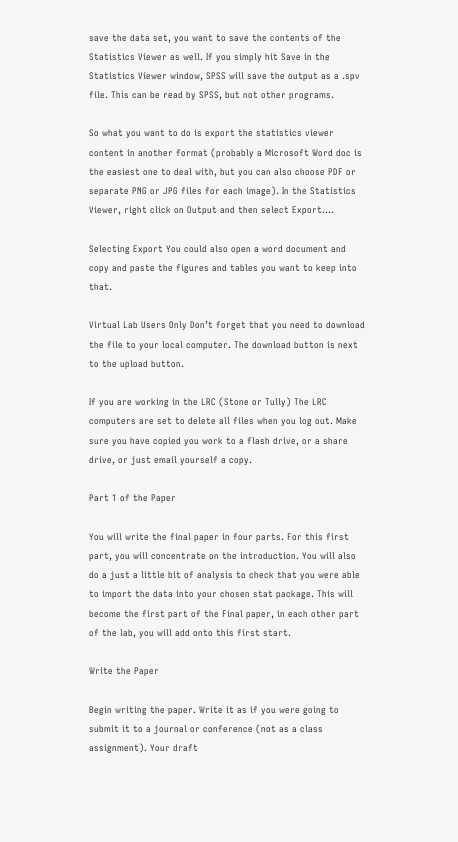save the data set, you want to save the contents of the Statistics Viewer as well. If you simply hit Save in the Statistics Viewer window, SPSS will save the output as a .spv file. This can be read by SPSS, but not other programs.

So what you want to do is export the statistics viewer content in another format (probably a Microsoft Word doc is the easiest one to deal with, but you can also choose PDF or separate PNG or JPG files for each image). In the Statistics Viewer, right click on Output and then select Export....

Selecting Export You could also open a word document and copy and paste the figures and tables you want to keep into that.

Virtual Lab Users Only Don’t forget that you need to download the file to your local computer. The download button is next to the upload button.

If you are working in the LRC (Stone or Tully) The LRC computers are set to delete all files when you log out. Make sure you have copied you work to a flash drive, or a share drive, or just email yourself a copy.

Part 1 of the Paper

You will write the final paper in four parts. For this first part, you will concentrate on the introduction. You will also do a just a little bit of analysis to check that you were able to import the data into your chosen stat package. This will become the first part of the Final paper, in each other part of the lab, you will add onto this first start.

Write the Paper

Begin writing the paper. Write it as if you were going to submit it to a journal or conference (not as a class assignment). Your draft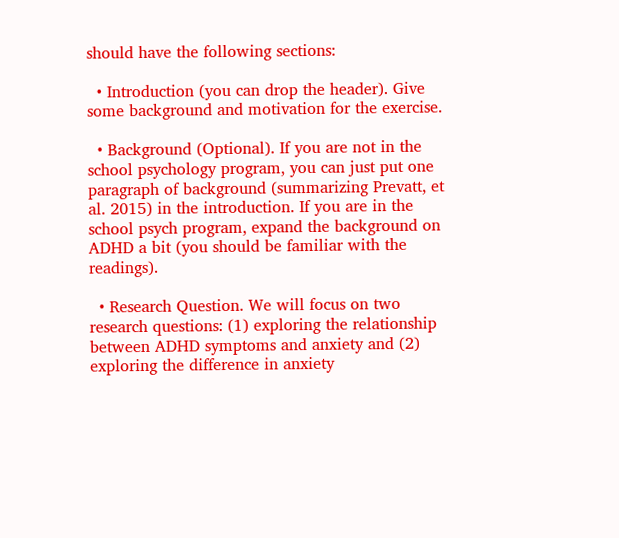should have the following sections:

  • Introduction (you can drop the header). Give some background and motivation for the exercise.

  • Background (Optional). If you are not in the school psychology program, you can just put one paragraph of background (summarizing Prevatt, et al. 2015) in the introduction. If you are in the school psych program, expand the background on ADHD a bit (you should be familiar with the readings).

  • Research Question. We will focus on two research questions: (1) exploring the relationship between ADHD symptoms and anxiety and (2) exploring the difference in anxiety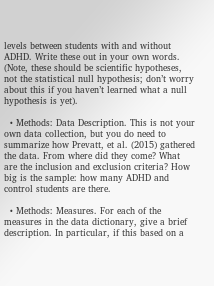levels between students with and without ADHD. Write these out in your own words. (Note, these should be scientific hypotheses, not the statistical null hypothesis; don’t worry about this if you haven’t learned what a null hypothesis is yet).

  • Methods: Data Description. This is not your own data collection, but you do need to summarize how Prevatt, et al. (2015) gathered the data. From where did they come? What are the inclusion and exclusion criteria? How big is the sample: how many ADHD and control students are there.

  • Methods: Measures. For each of the measures in the data dictionary, give a brief description. In particular, if this based on a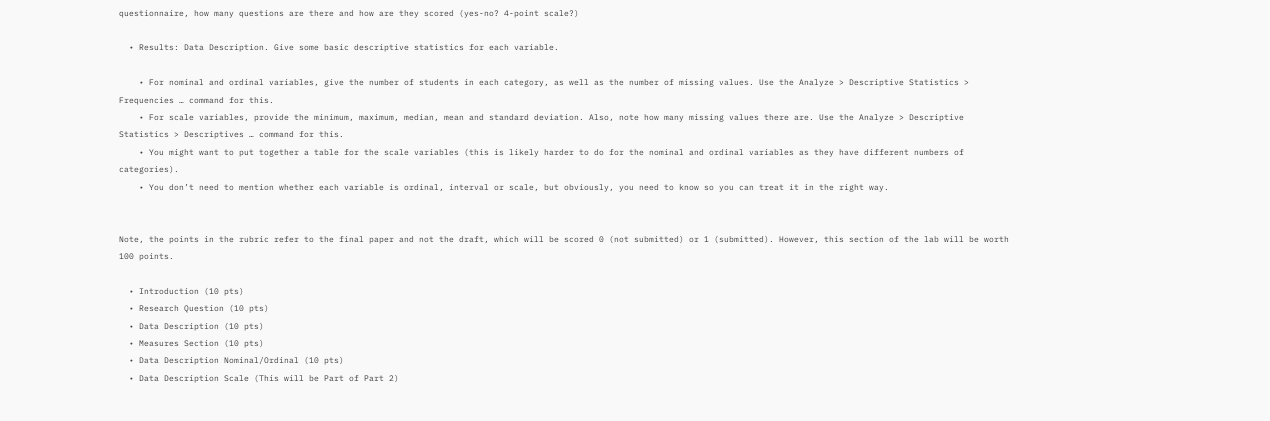questionnaire, how many questions are there and how are they scored (yes-no? 4-point scale?)

  • Results: Data Description. Give some basic descriptive statistics for each variable.

    • For nominal and ordinal variables, give the number of students in each category, as well as the number of missing values. Use the Analyze > Descriptive Statistics > Frequencies … command for this.
    • For scale variables, provide the minimum, maximum, median, mean and standard deviation. Also, note how many missing values there are. Use the Analyze > Descriptive Statistics > Descriptives … command for this.
    • You might want to put together a table for the scale variables (this is likely harder to do for the nominal and ordinal variables as they have different numbers of categories).
    • You don’t need to mention whether each variable is ordinal, interval or scale, but obviously, you need to know so you can treat it in the right way.


Note, the points in the rubric refer to the final paper and not the draft, which will be scored 0 (not submitted) or 1 (submitted). However, this section of the lab will be worth 100 points.

  • Introduction (10 pts)
  • Research Question (10 pts)
  • Data Description (10 pts)
  • Measures Section (10 pts)
  • Data Description Nominal/Ordinal (10 pts)
  • Data Description Scale (This will be Part of Part 2)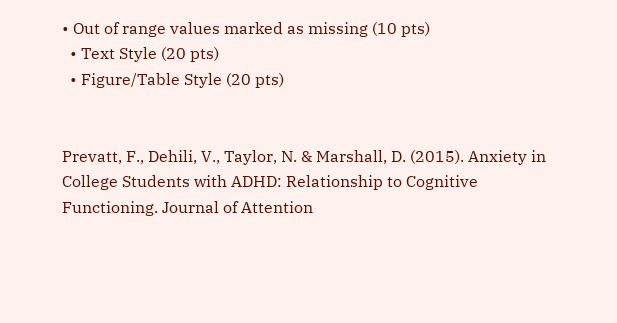• Out of range values marked as missing (10 pts)
  • Text Style (20 pts)
  • Figure/Table Style (20 pts)


Prevatt, F., Dehili, V., Taylor, N. & Marshall, D. (2015). Anxiety in College Students with ADHD: Relationship to Cognitive Functioning. Journal of Attention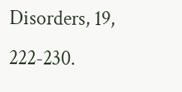Disorders, 19, 222-230.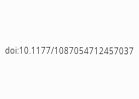doi:10.1177/1087054712457037